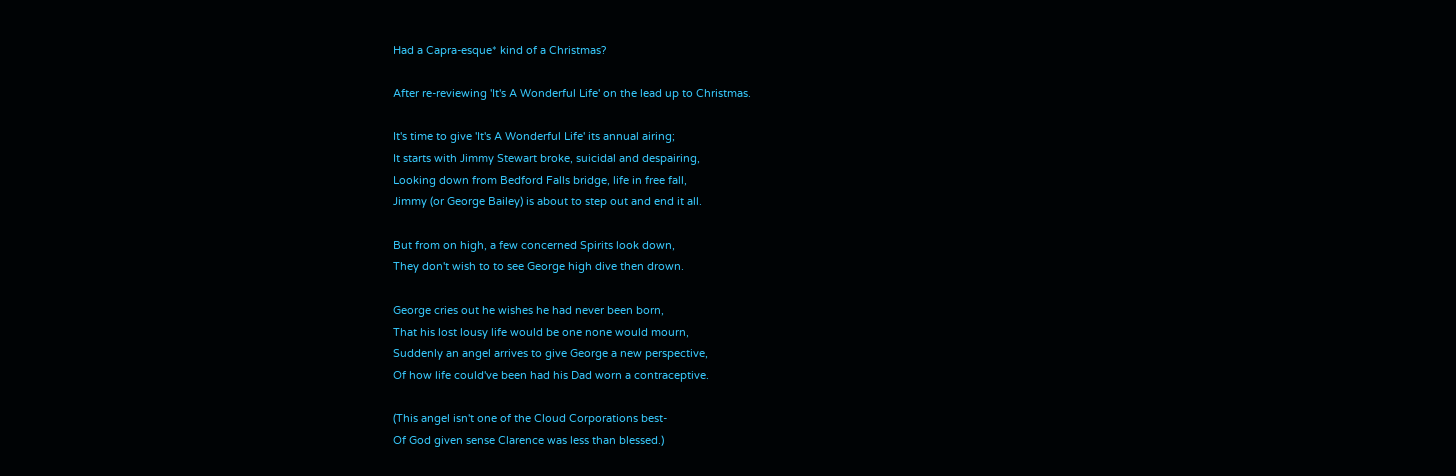Had a Capra-esque* kind of a Christmas?

After re-reviewing 'It's A Wonderful Life' on the lead up to Christmas.

It's time to give 'It's A Wonderful Life' its annual airing;
It starts with Jimmy Stewart broke, suicidal and despairing,
Looking down from Bedford Falls bridge, life in free fall,
Jimmy (or George Bailey) is about to step out and end it all.

But from on high, a few concerned Spirits look down,
They don't wish to to see George high dive then drown.

George cries out he wishes he had never been born,
That his lost lousy life would be one none would mourn,
Suddenly an angel arrives to give George a new perspective,
Of how life could've been had his Dad worn a contraceptive.

(This angel isn't one of the Cloud Corporations best-
Of God given sense Clarence was less than blessed.)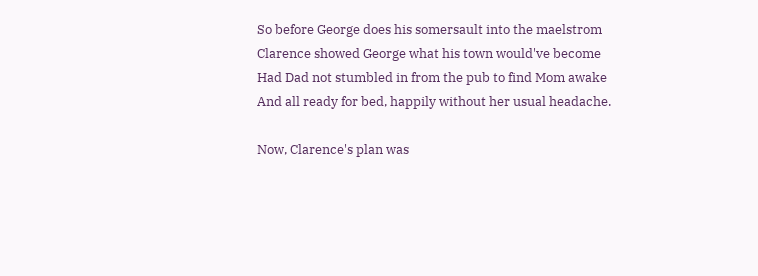So before George does his somersault into the maelstrom
Clarence showed George what his town would've become
Had Dad not stumbled in from the pub to find Mom awake
And all ready for bed, happily without her usual headache.

Now, Clarence's plan was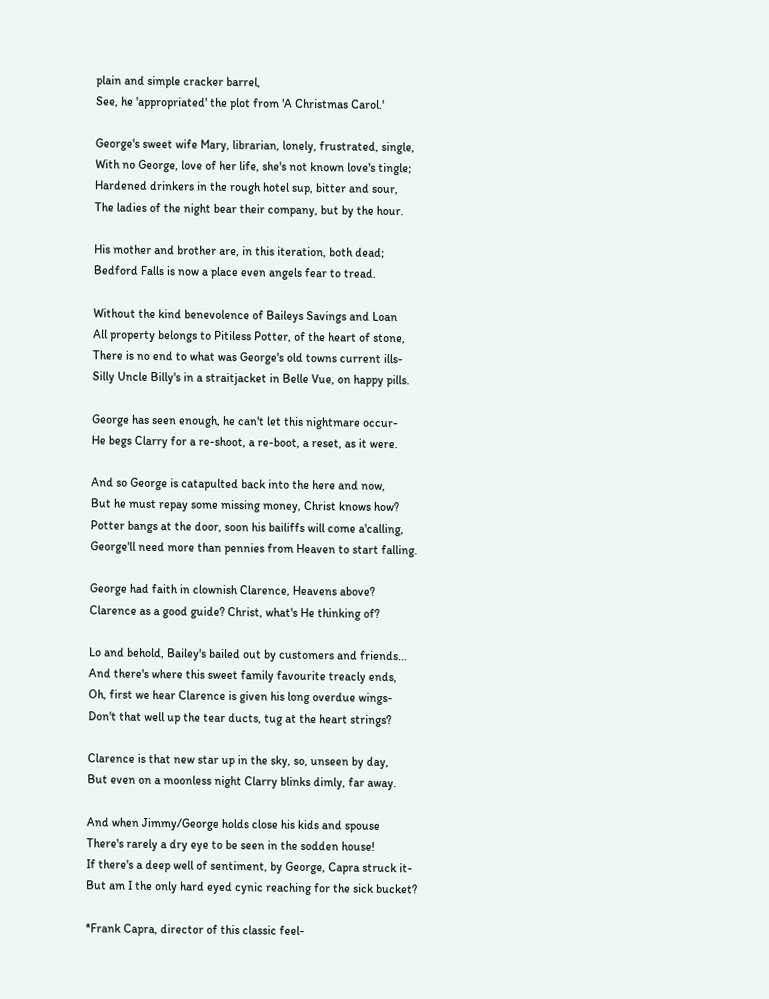plain and simple cracker barrel,
See, he 'appropriated' the plot from 'A Christmas Carol.'

George's sweet wife Mary, librarian, lonely, frustrated, single,
With no George, love of her life, she's not known love's tingle;
Hardened drinkers in the rough hotel sup, bitter and sour,
The ladies of the night bear their company, but by the hour.

His mother and brother are, in this iteration, both dead;
Bedford Falls is now a place even angels fear to tread.

Without the kind benevolence of Baileys Savings and Loan
All property belongs to Pitiless Potter, of the heart of stone,
There is no end to what was George's old towns current ills-
Silly Uncle Billy's in a straitjacket in Belle Vue, on happy pills.

George has seen enough, he can't let this nightmare occur-
He begs Clarry for a re-shoot, a re-boot, a reset, as it were.

And so George is catapulted back into the here and now,
But he must repay some missing money, Christ knows how?
Potter bangs at the door, soon his bailiffs will come a'calling,
George'll need more than pennies from Heaven to start falling.

George had faith in clownish Clarence, Heavens above?
Clarence as a good guide? Christ, what's He thinking of?

Lo and behold, Bailey's bailed out by customers and friends...
And there's where this sweet family favourite treacly ends,
Oh, first we hear Clarence is given his long overdue wings-
Don't that well up the tear ducts, tug at the heart strings?

Clarence is that new star up in the sky, so, unseen by day,
But even on a moonless night Clarry blinks dimly, far away.

And when Jimmy/George holds close his kids and spouse
There's rarely a dry eye to be seen in the sodden house!
If there's a deep well of sentiment, by George, Capra struck it-
But am I the only hard eyed cynic reaching for the sick bucket?

*Frank Capra, director of this classic feel-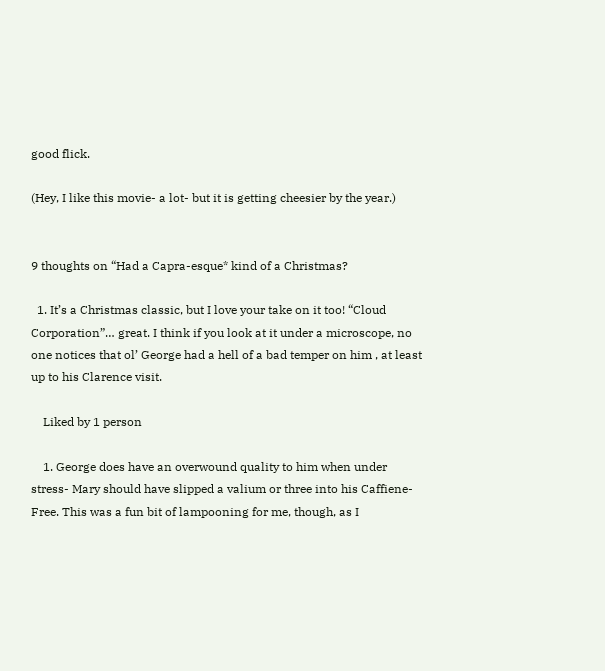good flick.

(Hey, I like this movie- a lot- but it is getting cheesier by the year.)


9 thoughts on “Had a Capra-esque* kind of a Christmas?

  1. It’s a Christmas classic, but I love your take on it too! “Cloud Corporation”… great. I think if you look at it under a microscope, no one notices that ol’ George had a hell of a bad temper on him , at least up to his Clarence visit.

    Liked by 1 person

    1. George does have an overwound quality to him when under stress- Mary should have slipped a valium or three into his Caffiene-Free. This was a fun bit of lampooning for me, though, as I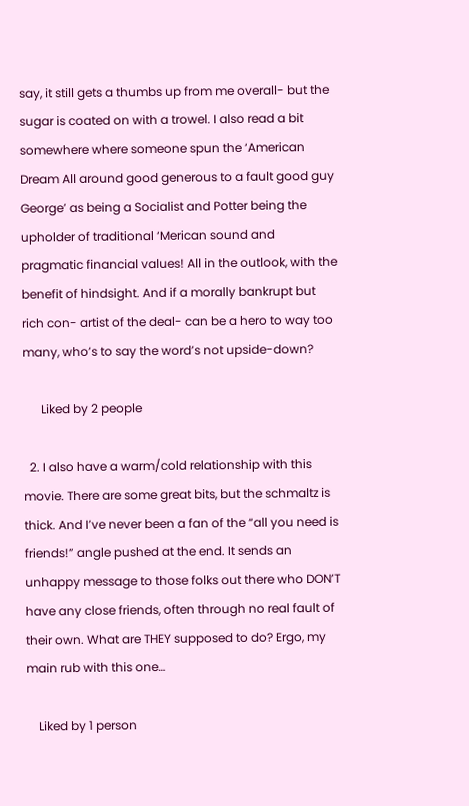say, it still gets a thumbs up from me overall- but the sugar is coated on with a trowel. I also read a bit somewhere where someone spun the ‘American Dream All around good generous to a fault good guy George’ as being a Socialist and Potter being the upholder of traditional ‘Merican sound and pragmatic financial values! All in the outlook, with the benefit of hindsight. And if a morally bankrupt but rich con- artist of the deal- can be a hero to way too many, who’s to say the word’s not upside-down?

      Liked by 2 people

  2. I also have a warm/cold relationship with this movie. There are some great bits, but the schmaltz is thick. And I’ve never been a fan of the “all you need is friends!” angle pushed at the end. It sends an unhappy message to those folks out there who DON’T have any close friends, often through no real fault of their own. What are THEY supposed to do? Ergo, my main rub with this one…

    Liked by 1 person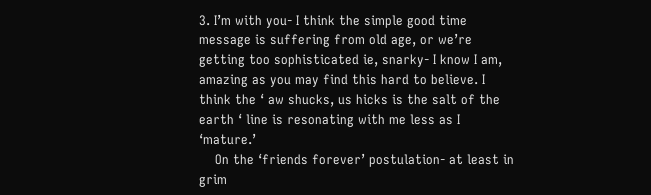3. I’m with you- I think the simple good time message is suffering from old age, or we’re getting too sophisticated ie, snarky- I know I am, amazing as you may find this hard to believe. I think the ‘ aw shucks, us hicks is the salt of the earth ‘ line is resonating with me less as I ‘mature.’
    On the ‘friends forever’ postulation- at least in grim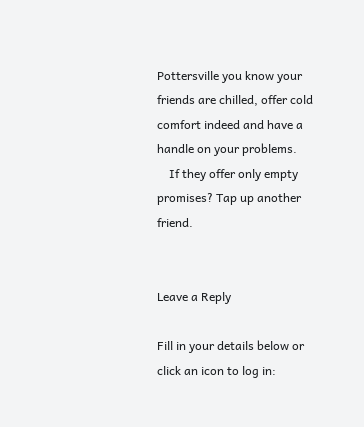Pottersville you know your friends are chilled, offer cold comfort indeed and have a handle on your problems.
    If they offer only empty promises? Tap up another friend.


Leave a Reply

Fill in your details below or click an icon to log in: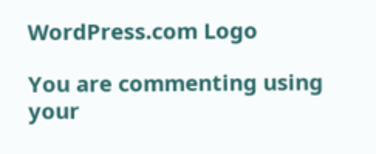WordPress.com Logo

You are commenting using your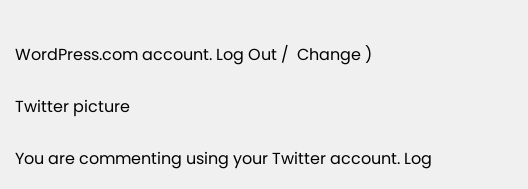WordPress.com account. Log Out /  Change )

Twitter picture

You are commenting using your Twitter account. Log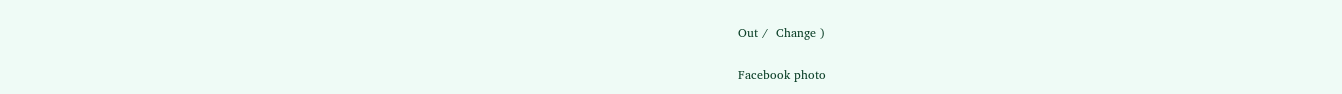Out /  Change )

Facebook photo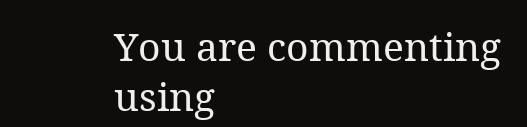You are commenting using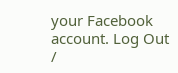your Facebook account. Log Out /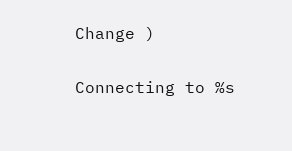Change )

Connecting to %s